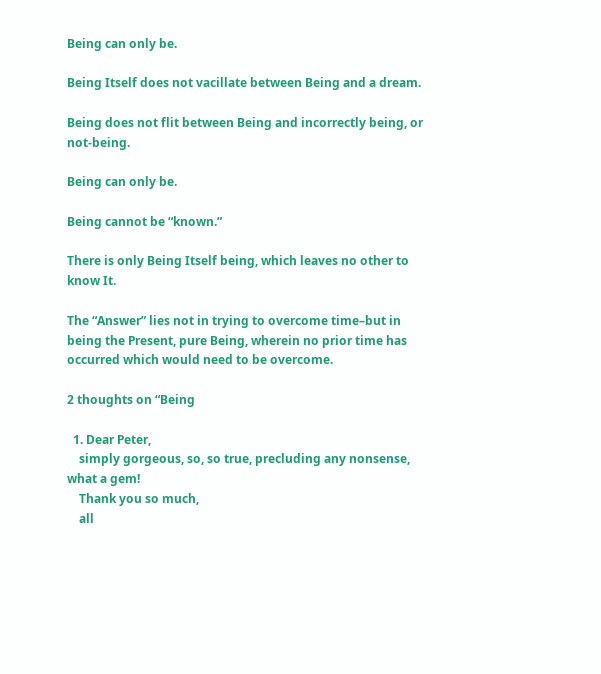Being can only be.

Being Itself does not vacillate between Being and a dream.

Being does not flit between Being and incorrectly being, or not-being.

Being can only be.

Being cannot be “known.”

There is only Being Itself being, which leaves no other to know It.

The “Answer” lies not in trying to overcome time–but in being the Present, pure Being, wherein no prior time has occurred which would need to be overcome.

2 thoughts on “Being

  1. Dear Peter,
    simply gorgeous, so, so true, precluding any nonsense, what a gem!
    Thank you so much,
    all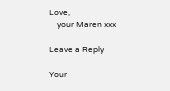Love,
    your Maren xxx

Leave a Reply

Your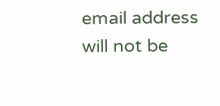email address will not be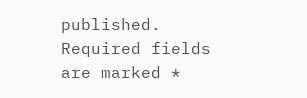published. Required fields are marked *